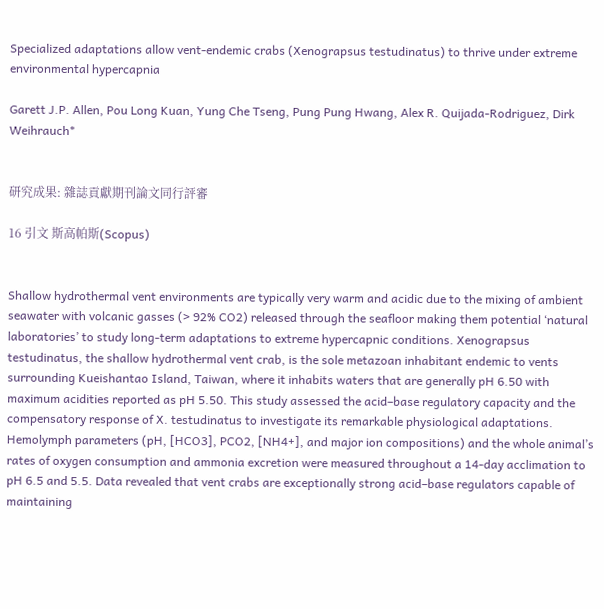Specialized adaptations allow vent-endemic crabs (Xenograpsus testudinatus) to thrive under extreme environmental hypercapnia

Garett J.P. Allen, Pou Long Kuan, Yung Che Tseng, Pung Pung Hwang, Alex R. Quijada-Rodriguez, Dirk Weihrauch*


研究成果: 雜誌貢獻期刊論文同行評審

16 引文 斯高帕斯(Scopus)


Shallow hydrothermal vent environments are typically very warm and acidic due to the mixing of ambient seawater with volcanic gasses (> 92% CO2) released through the seafloor making them potential ‘natural laboratories’ to study long-term adaptations to extreme hypercapnic conditions. Xenograpsus testudinatus, the shallow hydrothermal vent crab, is the sole metazoan inhabitant endemic to vents surrounding Kueishantao Island, Taiwan, where it inhabits waters that are generally pH 6.50 with maximum acidities reported as pH 5.50. This study assessed the acid–base regulatory capacity and the compensatory response of X. testudinatus to investigate its remarkable physiological adaptations. Hemolymph parameters (pH, [HCO3], PCO2, [NH4+], and major ion compositions) and the whole animal’s rates of oxygen consumption and ammonia excretion were measured throughout a 14-day acclimation to pH 6.5 and 5.5. Data revealed that vent crabs are exceptionally strong acid–base regulators capable of maintaining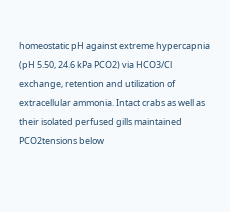homeostatic pH against extreme hypercapnia (pH 5.50, 24.6 kPa PCO2) via HCO3/Cl exchange, retention and utilization of extracellular ammonia. Intact crabs as well as their isolated perfused gills maintained PCO2tensions below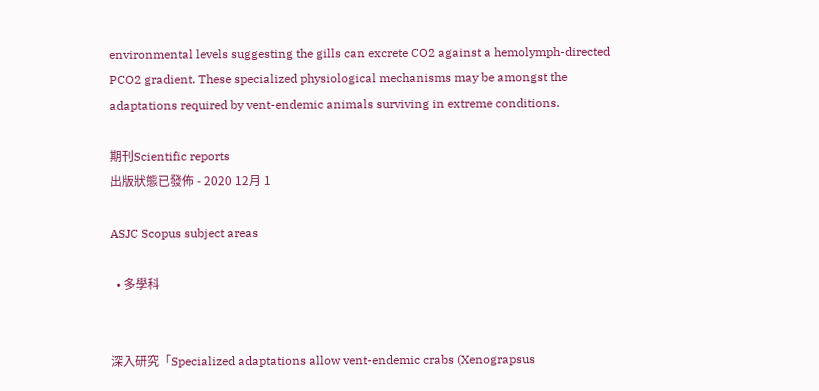environmental levels suggesting the gills can excrete CO2 against a hemolymph-directed PCO2 gradient. These specialized physiological mechanisms may be amongst the adaptations required by vent-endemic animals surviving in extreme conditions.

期刊Scientific reports
出版狀態已發佈 - 2020 12月 1

ASJC Scopus subject areas

  • 多學科


深入研究「Specialized adaptations allow vent-endemic crabs (Xenograpsus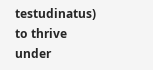testudinatus) to thrive under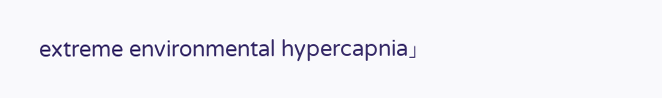extreme environmental hypercapnia」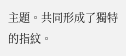主題。共同形成了獨特的指紋。